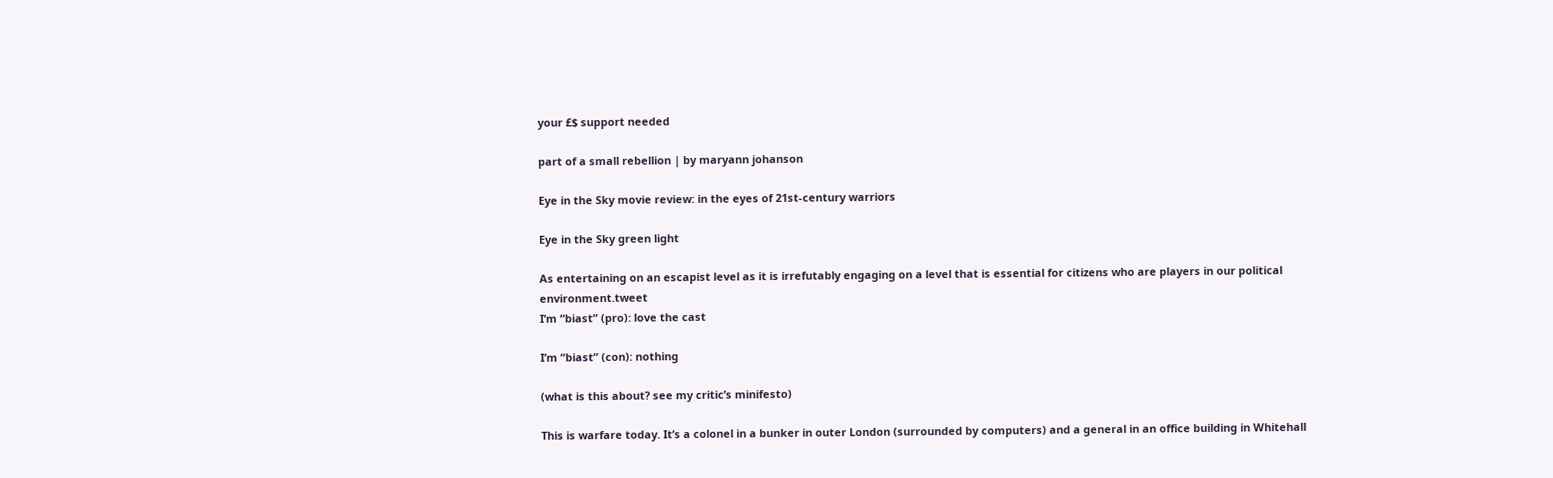your £$ support needed

part of a small rebellion | by maryann johanson

Eye in the Sky movie review: in the eyes of 21st-century warriors

Eye in the Sky green light

As entertaining on an escapist level as it is irrefutably engaging on a level that is essential for citizens who are players in our political environment.tweet
I’m “biast” (pro): love the cast

I’m “biast” (con): nothing

(what is this about? see my critic’s minifesto)

This is warfare today. It’s a colonel in a bunker in outer London (surrounded by computers) and a general in an office building in Whitehall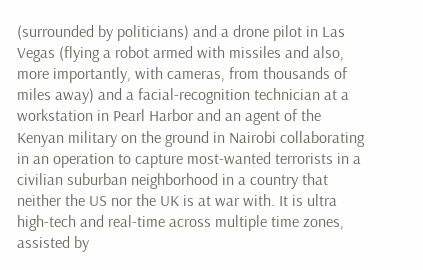(surrounded by politicians) and a drone pilot in Las Vegas (flying a robot armed with missiles and also, more importantly, with cameras, from thousands of miles away) and a facial-recognition technician at a workstation in Pearl Harbor and an agent of the Kenyan military on the ground in Nairobi collaborating in an operation to capture most-wanted terrorists in a civilian suburban neighborhood in a country that neither the US nor the UK is at war with. It is ultra high-tech and real-time across multiple time zones, assisted by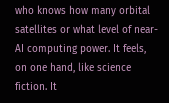who knows how many orbital satellites or what level of near-AI computing power. It feels, on one hand, like science fiction. It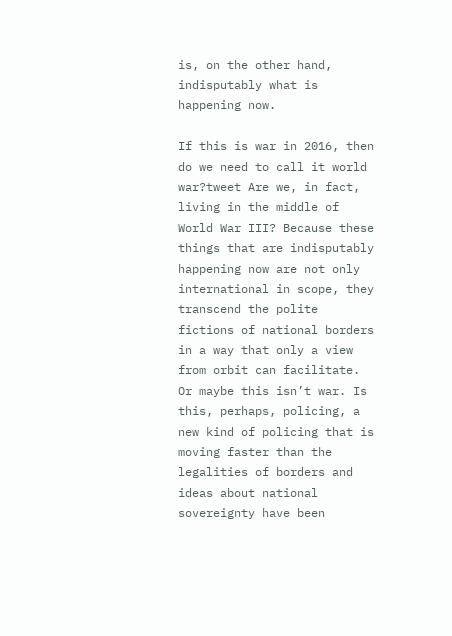is, on the other hand, indisputably what is happening now.

If this is war in 2016, then do we need to call it world war?tweet Are we, in fact, living in the middle of World War III? Because these things that are indisputably happening now are not only international in scope, they transcend the polite fictions of national borders in a way that only a view from orbit can facilitate. Or maybe this isn’t war. Is this, perhaps, policing, a new kind of policing that is moving faster than the legalities of borders and ideas about national sovereignty have been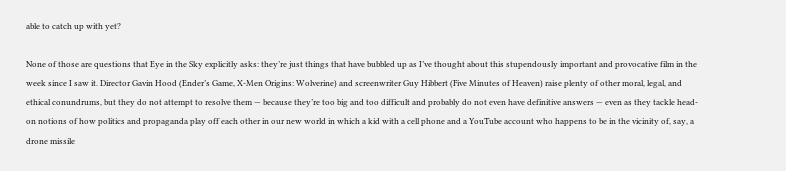able to catch up with yet?

None of those are questions that Eye in the Sky explicitly asks: they’re just things that have bubbled up as I’ve thought about this stupendously important and provocative film in the week since I saw it. Director Gavin Hood (Ender’s Game, X-Men Origins: Wolverine) and screenwriter Guy Hibbert (Five Minutes of Heaven) raise plenty of other moral, legal, and ethical conundrums, but they do not attempt to resolve them — because they’re too big and too difficult and probably do not even have definitive answers — even as they tackle head-on notions of how politics and propaganda play off each other in our new world in which a kid with a cell phone and a YouTube account who happens to be in the vicinity of, say, a drone missile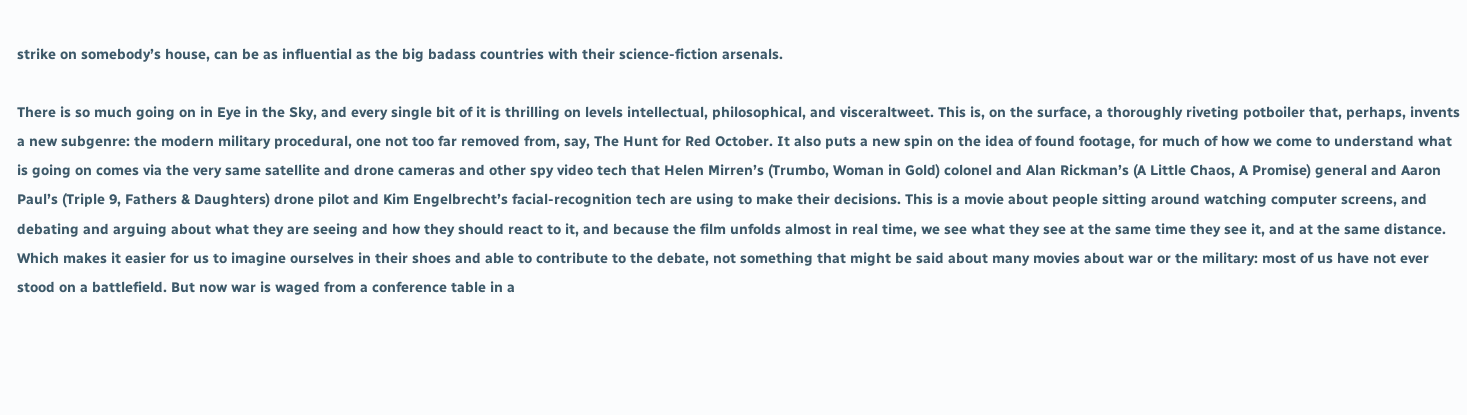strike on somebody’s house, can be as influential as the big badass countries with their science-fiction arsenals.

There is so much going on in Eye in the Sky, and every single bit of it is thrilling on levels intellectual, philosophical, and visceraltweet. This is, on the surface, a thoroughly riveting potboiler that, perhaps, invents a new subgenre: the modern military procedural, one not too far removed from, say, The Hunt for Red October. It also puts a new spin on the idea of found footage, for much of how we come to understand what is going on comes via the very same satellite and drone cameras and other spy video tech that Helen Mirren’s (Trumbo, Woman in Gold) colonel and Alan Rickman’s (A Little Chaos, A Promise) general and Aaron Paul’s (Triple 9, Fathers & Daughters) drone pilot and Kim Engelbrecht’s facial-recognition tech are using to make their decisions. This is a movie about people sitting around watching computer screens, and debating and arguing about what they are seeing and how they should react to it, and because the film unfolds almost in real time, we see what they see at the same time they see it, and at the same distance. Which makes it easier for us to imagine ourselves in their shoes and able to contribute to the debate, not something that might be said about many movies about war or the military: most of us have not ever stood on a battlefield. But now war is waged from a conference table in a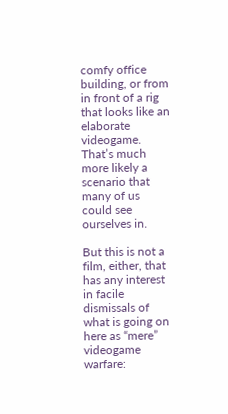comfy office building, or from in front of a rig that looks like an elaborate videogame. That’s much more likely a scenario that many of us could see ourselves in.

But this is not a film, either, that has any interest in facile dismissals of what is going on here as “mere” videogame warfare: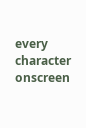every character onscreen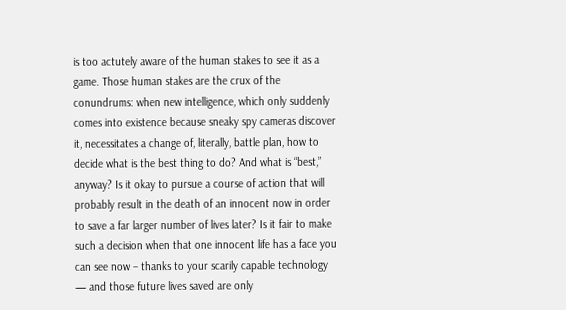is too actutely aware of the human stakes to see it as a game. Those human stakes are the crux of the conundrums: when new intelligence, which only suddenly comes into existence because sneaky spy cameras discover it, necessitates a change of, literally, battle plan, how to decide what is the best thing to do? And what is “best,” anyway? Is it okay to pursue a course of action that will probably result in the death of an innocent now in order to save a far larger number of lives later? Is it fair to make such a decision when that one innocent life has a face you can see now – thanks to your scarily capable technology — and those future lives saved are only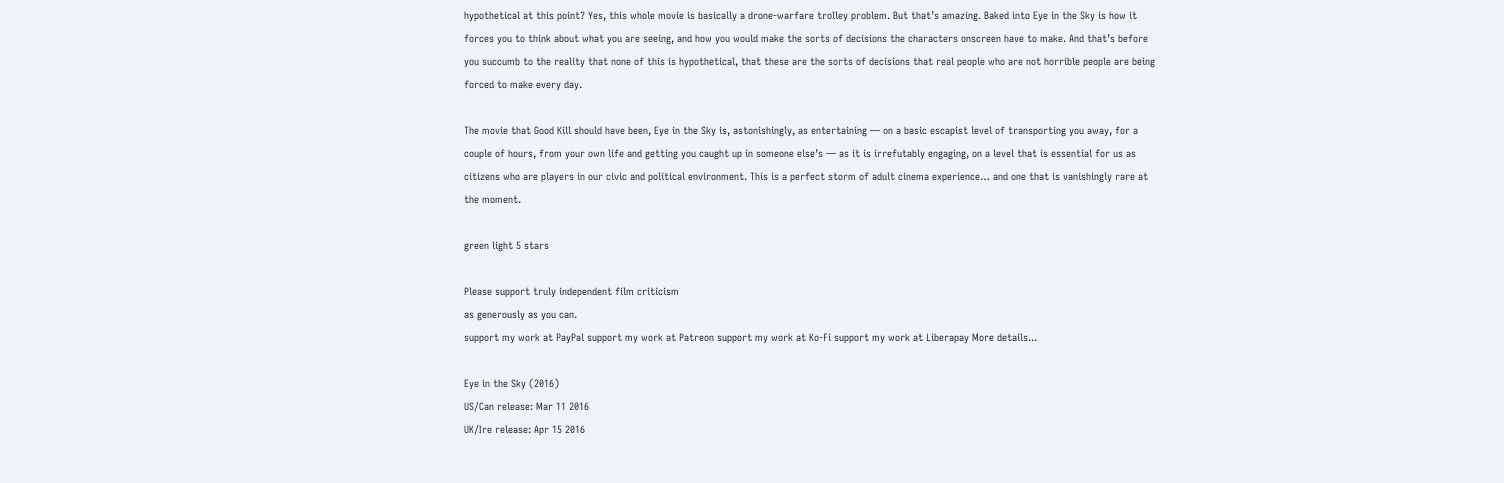hypothetical at this point? Yes, this whole movie is basically a drone-warfare trolley problem. But that’s amazing. Baked into Eye in the Sky is how it forces you to think about what you are seeing, and how you would make the sorts of decisions the characters onscreen have to make. And that’s before you succumb to the reality that none of this is hypothetical, that these are the sorts of decisions that real people who are not horrible people are being forced to make every day.

The movie that Good Kill should have been, Eye in the Sky is, astonishingly, as entertaining — on a basic escapist level of transporting you away, for a couple of hours, from your own life and getting you caught up in someone else’s — as it is irrefutably engaging, on a level that is essential for us as citizens who are players in our civic and political environment. This is a perfect storm of adult cinema experience… and one that is vanishingly rare at the moment.

green light 5 stars

Please support truly independent film criticism
as generously as you can.
support my work at PayPal support my work at Patreon support my work at Ko-Fi support my work at Liberapay More details...

Eye in the Sky (2016)
US/Can release: Mar 11 2016
UK/Ire release: Apr 15 2016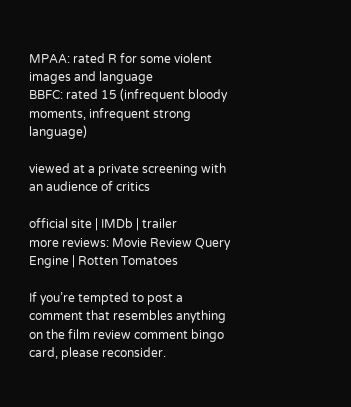MPAA: rated R for some violent images and language
BBFC: rated 15 (infrequent bloody moments, infrequent strong language)

viewed at a private screening with an audience of critics

official site | IMDb | trailer
more reviews: Movie Review Query Engine | Rotten Tomatoes

If you’re tempted to post a comment that resembles anything on the film review comment bingo card, please reconsider.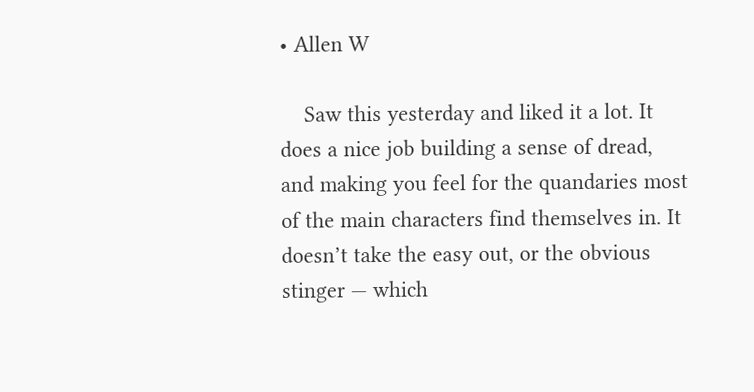• Allen W

    Saw this yesterday and liked it a lot. It does a nice job building a sense of dread, and making you feel for the quandaries most of the main characters find themselves in. It doesn’t take the easy out, or the obvious stinger — which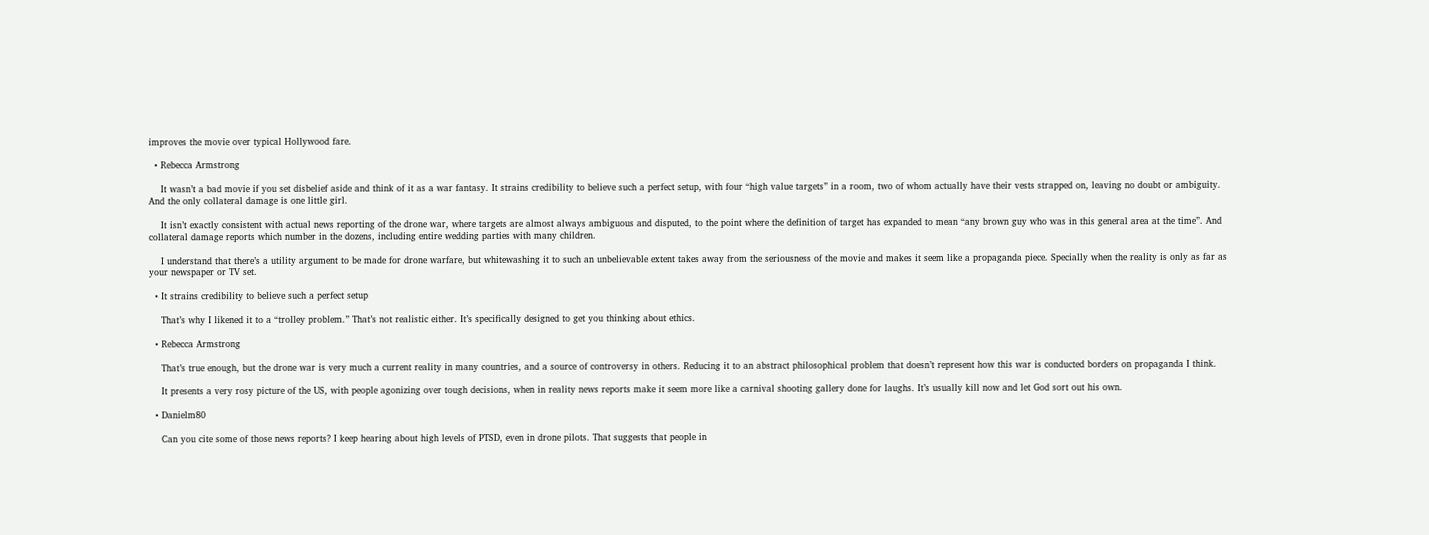improves the movie over typical Hollywood fare.

  • Rebecca Armstrong

    It wasn’t a bad movie if you set disbelief aside and think of it as a war fantasy. It strains credibility to believe such a perfect setup, with four “high value targets” in a room, two of whom actually have their vests strapped on, leaving no doubt or ambiguity. And the only collateral damage is one little girl.

    It isn’t exactly consistent with actual news reporting of the drone war, where targets are almost always ambiguous and disputed, to the point where the definition of target has expanded to mean “any brown guy who was in this general area at the time”. And collateral damage reports which number in the dozens, including entire wedding parties with many children.

    I understand that there’s a utility argument to be made for drone warfare, but whitewashing it to such an unbelievable extent takes away from the seriousness of the movie and makes it seem like a propaganda piece. Specially when the reality is only as far as your newspaper or TV set.

  • It strains credibility to believe such a perfect setup

    That’s why I likened it to a “trolley problem.” That’s not realistic either. It’s specifically designed to get you thinking about ethics.

  • Rebecca Armstrong

    That’s true enough, but the drone war is very much a current reality in many countries, and a source of controversy in others. Reducing it to an abstract philosophical problem that doesn’t represent how this war is conducted borders on propaganda I think.

    It presents a very rosy picture of the US, with people agonizing over tough decisions, when in reality news reports make it seem more like a carnival shooting gallery done for laughs. It’s usually kill now and let God sort out his own.

  • Danielm80

    Can you cite some of those news reports? I keep hearing about high levels of PTSD, even in drone pilots. That suggests that people in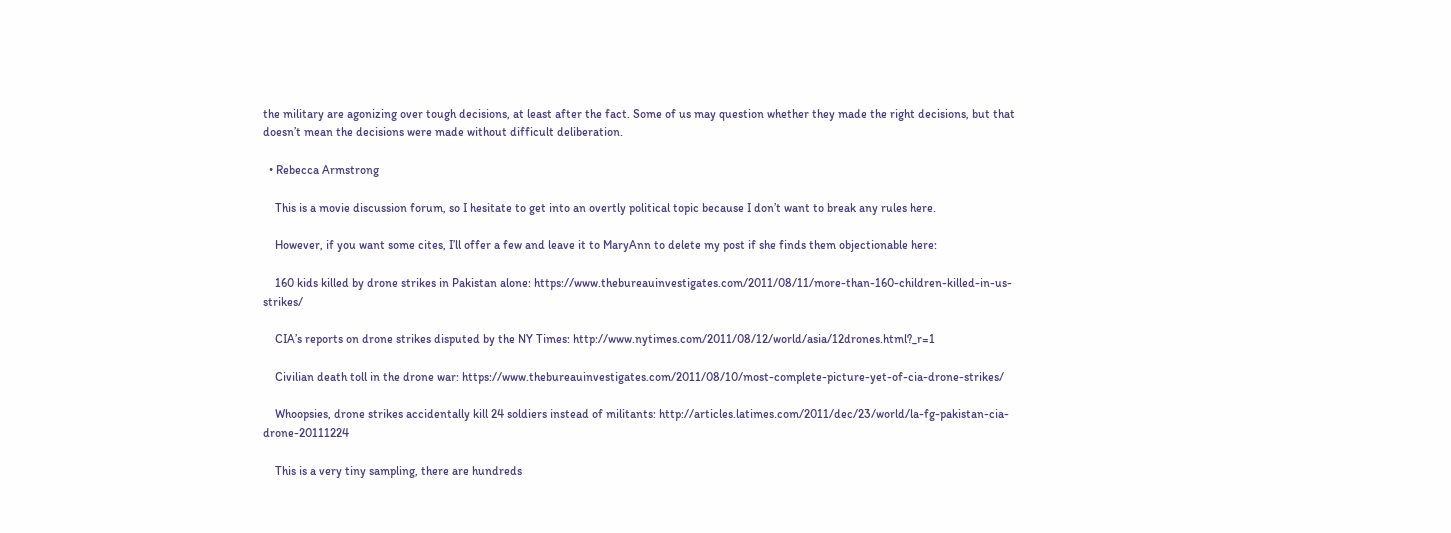the military are agonizing over tough decisions, at least after the fact. Some of us may question whether they made the right decisions, but that doesn’t mean the decisions were made without difficult deliberation.

  • Rebecca Armstrong

    This is a movie discussion forum, so I hesitate to get into an overtly political topic because I don’t want to break any rules here.

    However, if you want some cites, I’ll offer a few and leave it to MaryAnn to delete my post if she finds them objectionable here:

    160 kids killed by drone strikes in Pakistan alone: https://www.thebureauinvestigates.com/2011/08/11/more-than-160-children-killed-in-us-strikes/

    CIA’s reports on drone strikes disputed by the NY Times: http://www.nytimes.com/2011/08/12/world/asia/12drones.html?_r=1

    Civilian death toll in the drone war: https://www.thebureauinvestigates.com/2011/08/10/most-complete-picture-yet-of-cia-drone-strikes/

    Whoopsies, drone strikes accidentally kill 24 soldiers instead of militants: http://articles.latimes.com/2011/dec/23/world/la-fg-pakistan-cia-drone-20111224

    This is a very tiny sampling, there are hundreds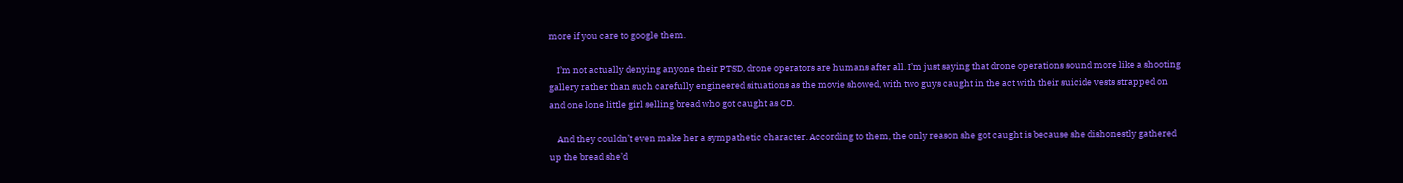more if you care to google them.

    I’m not actually denying anyone their PTSD, drone operators are humans after all. I’m just saying that drone operations sound more like a shooting gallery rather than such carefully engineered situations as the movie showed, with two guys caught in the act with their suicide vests strapped on and one lone little girl selling bread who got caught as CD.

    And they couldn’t even make her a sympathetic character. According to them, the only reason she got caught is because she dishonestly gathered up the bread she’d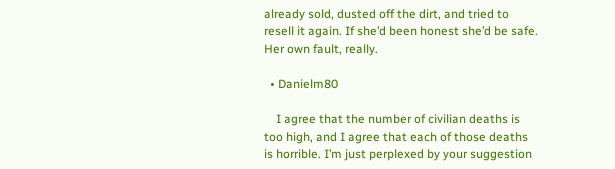already sold, dusted off the dirt, and tried to resell it again. If she’d been honest she’d be safe. Her own fault, really.

  • Danielm80

    I agree that the number of civilian deaths is too high, and I agree that each of those deaths is horrible. I’m just perplexed by your suggestion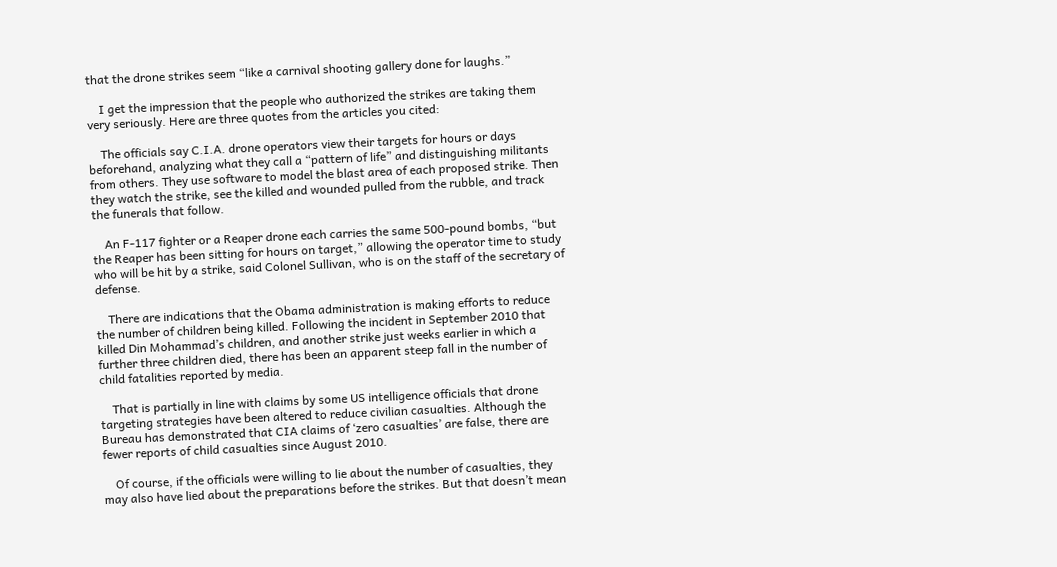that the drone strikes seem “like a carnival shooting gallery done for laughs.”

    I get the impression that the people who authorized the strikes are taking them very seriously. Here are three quotes from the articles you cited:

    The officials say C.I.A. drone operators view their targets for hours or days beforehand, analyzing what they call a “pattern of life” and distinguishing militants from others. They use software to model the blast area of each proposed strike. Then they watch the strike, see the killed and wounded pulled from the rubble, and track the funerals that follow.

    An F-117 fighter or a Reaper drone each carries the same 500-pound bombs, “but the Reaper has been sitting for hours on target,” allowing the operator time to study who will be hit by a strike, said Colonel Sullivan, who is on the staff of the secretary of defense.

    There are indications that the Obama administration is making efforts to reduce the number of children being killed. Following the incident in September 2010 that killed Din Mohammad’s children, and another strike just weeks earlier in which a further three children died, there has been an apparent steep fall in the number of child fatalities reported by media.

    That is partially in line with claims by some US intelligence officials that drone targeting strategies have been altered to reduce civilian casualties. Although the Bureau has demonstrated that CIA claims of ‘zero casualties’ are false, there are fewer reports of child casualties since August 2010.

    Of course, if the officials were willing to lie about the number of casualties, they may also have lied about the preparations before the strikes. But that doesn’t mean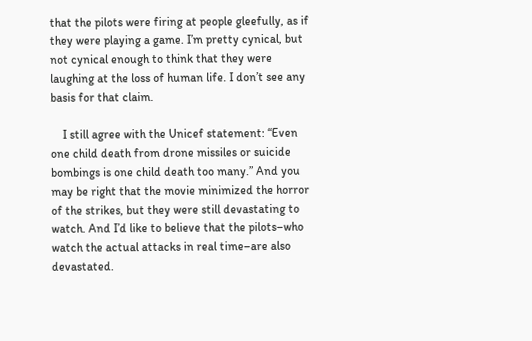that the pilots were firing at people gleefully, as if they were playing a game. I’m pretty cynical, but not cynical enough to think that they were laughing at the loss of human life. I don’t see any basis for that claim.

    I still agree with the Unicef statement: “Even one child death from drone missiles or suicide bombings is one child death too many.” And you may be right that the movie minimized the horror of the strikes, but they were still devastating to watch. And I’d like to believe that the pilots–who watch the actual attacks in real time–are also devastated.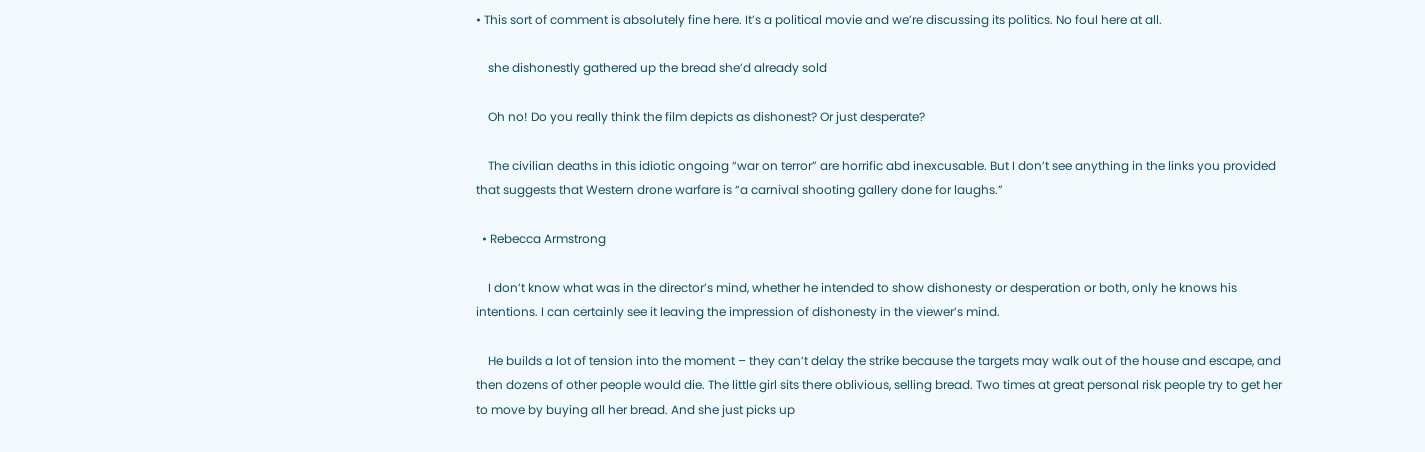• This sort of comment is absolutely fine here. It’s a political movie and we’re discussing its politics. No foul here at all.

    she dishonestly gathered up the bread she’d already sold

    Oh no! Do you really think the film depicts as dishonest? Or just desperate?

    The civilian deaths in this idiotic ongoing “war on terror” are horrific abd inexcusable. But I don’t see anything in the links you provided that suggests that Western drone warfare is “a carnival shooting gallery done for laughs.”

  • Rebecca Armstrong

    I don’t know what was in the director’s mind, whether he intended to show dishonesty or desperation or both, only he knows his intentions. I can certainly see it leaving the impression of dishonesty in the viewer’s mind.

    He builds a lot of tension into the moment – they can’t delay the strike because the targets may walk out of the house and escape, and then dozens of other people would die. The little girl sits there oblivious, selling bread. Two times at great personal risk people try to get her to move by buying all her bread. And she just picks up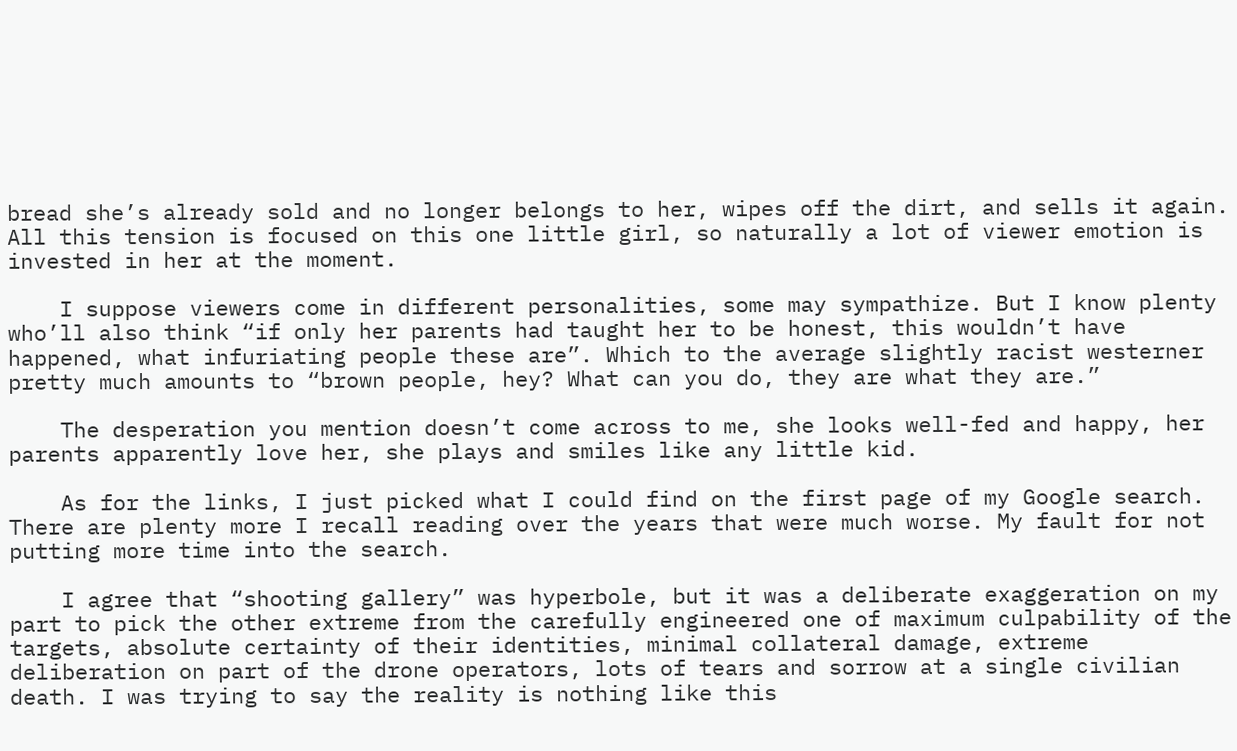bread she’s already sold and no longer belongs to her, wipes off the dirt, and sells it again. All this tension is focused on this one little girl, so naturally a lot of viewer emotion is invested in her at the moment.

    I suppose viewers come in different personalities, some may sympathize. But I know plenty who’ll also think “if only her parents had taught her to be honest, this wouldn’t have happened, what infuriating people these are”. Which to the average slightly racist westerner pretty much amounts to “brown people, hey? What can you do, they are what they are.”

    The desperation you mention doesn’t come across to me, she looks well-fed and happy, her parents apparently love her, she plays and smiles like any little kid.

    As for the links, I just picked what I could find on the first page of my Google search. There are plenty more I recall reading over the years that were much worse. My fault for not putting more time into the search.

    I agree that “shooting gallery” was hyperbole, but it was a deliberate exaggeration on my part to pick the other extreme from the carefully engineered one of maximum culpability of the targets, absolute certainty of their identities, minimal collateral damage, extreme deliberation on part of the drone operators, lots of tears and sorrow at a single civilian death. I was trying to say the reality is nothing like this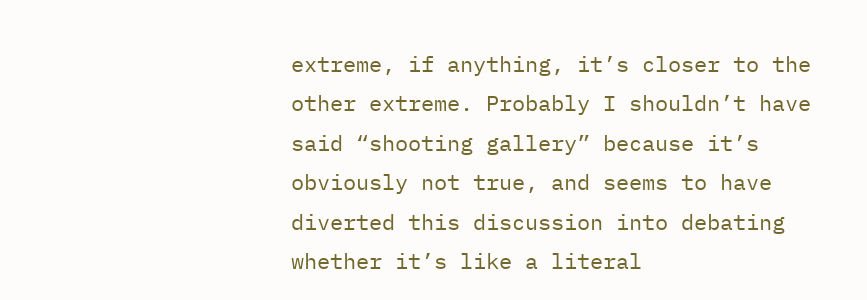extreme, if anything, it’s closer to the other extreme. Probably I shouldn’t have said “shooting gallery” because it’s obviously not true, and seems to have diverted this discussion into debating whether it’s like a literal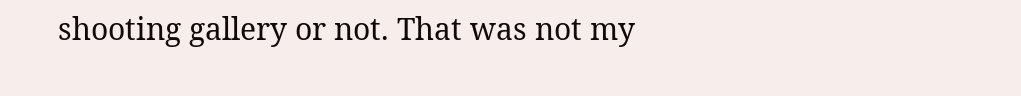shooting gallery or not. That was not my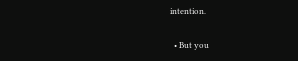intention.

  • But you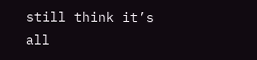still think it’s all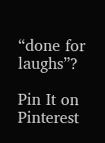“done for laughs”?

Pin It on Pinterest